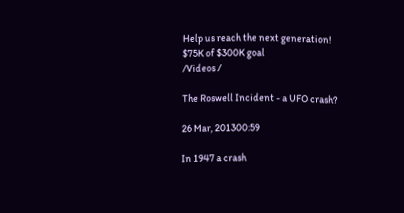Help us reach the next generation!
$75K of $300K goal
/Videos /

The Roswell Incident - a UFO crash?

26 Mar, 201300:59

In 1947 a crash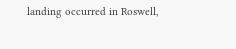landing occurred in Roswell,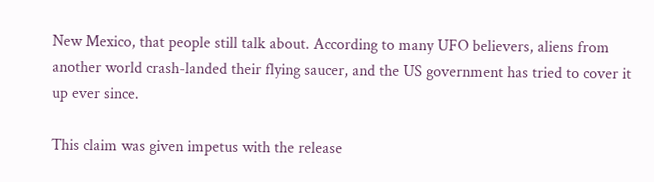New Mexico, that people still talk about. According to many UFO believers, aliens from another world crash-landed their flying saucer, and the US government has tried to cover it up ever since.

This claim was given impetus with the release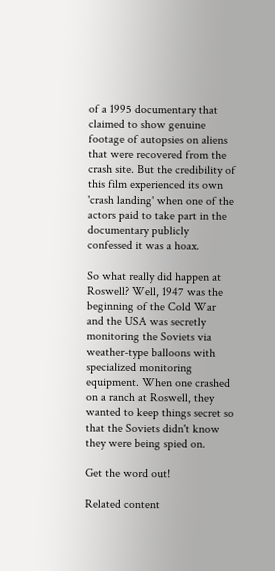of a 1995 documentary that claimed to show genuine footage of autopsies on aliens that were recovered from the crash site. But the credibility of this film experienced its own 'crash landing' when one of the actors paid to take part in the documentary publicly confessed it was a hoax.

So what really did happen at Roswell? Well, 1947 was the beginning of the Cold War and the USA was secretly monitoring the Soviets via weather-type balloons with specialized monitoring equipment. When one crashed on a ranch at Roswell, they wanted to keep things secret so that the Soviets didn't know they were being spied on.

Get the word out!

Related content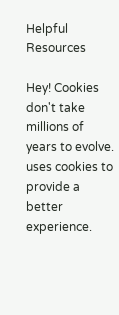Helpful Resources

Hey! Cookies don't take millions of years to evolve. uses cookies to provide a better experience.